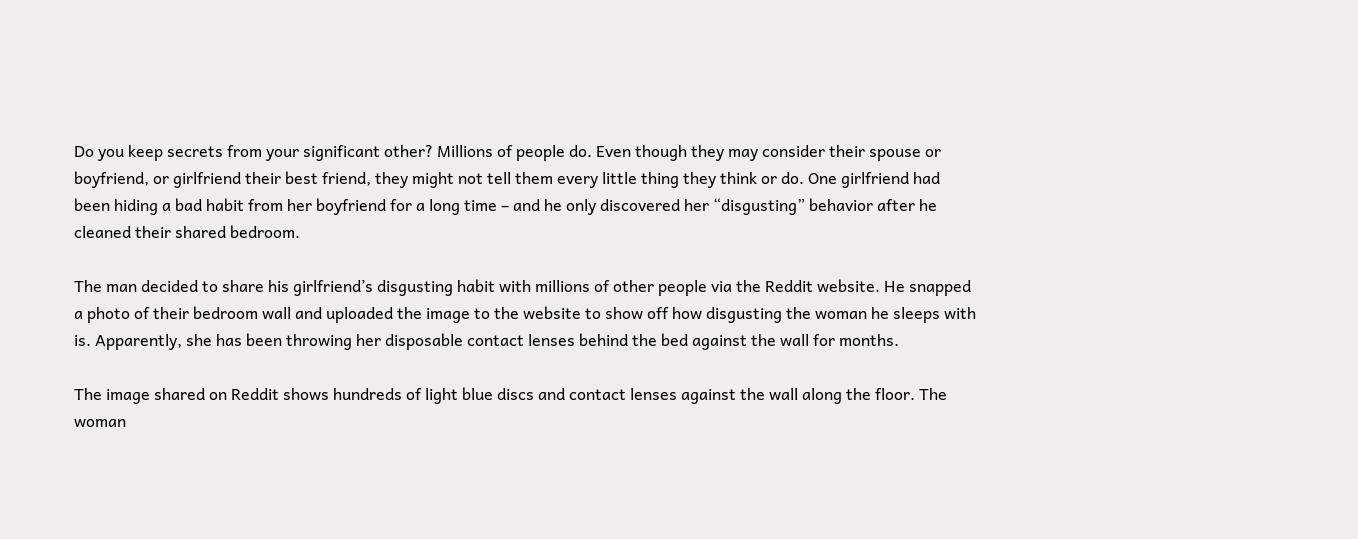Do you keep secrets from your significant other? Millions of people do. Even though they may consider their spouse or boyfriend, or girlfriend their best friend, they might not tell them every little thing they think or do. One girlfriend had been hiding a bad habit from her boyfriend for a long time – and he only discovered her “disgusting” behavior after he cleaned their shared bedroom.

The man decided to share his girlfriend’s disgusting habit with millions of other people via the Reddit website. He snapped a photo of their bedroom wall and uploaded the image to the website to show off how disgusting the woman he sleeps with is. Apparently, she has been throwing her disposable contact lenses behind the bed against the wall for months.

The image shared on Reddit shows hundreds of light blue discs and contact lenses against the wall along the floor. The woman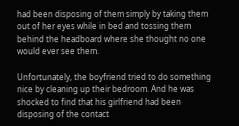had been disposing of them simply by taking them out of her eyes while in bed and tossing them behind the headboard where she thought no one would ever see them.

Unfortunately, the boyfriend tried to do something nice by cleaning up their bedroom. And he was shocked to find that his girlfriend had been disposing of the contact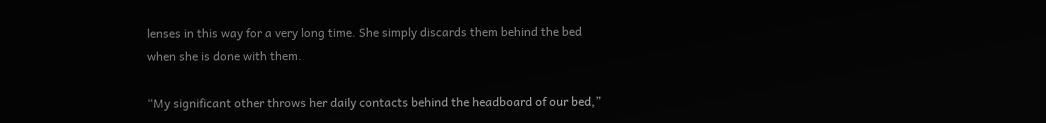lenses in this way for a very long time. She simply discards them behind the bed when she is done with them.

“My significant other throws her daily contacts behind the headboard of our bed,”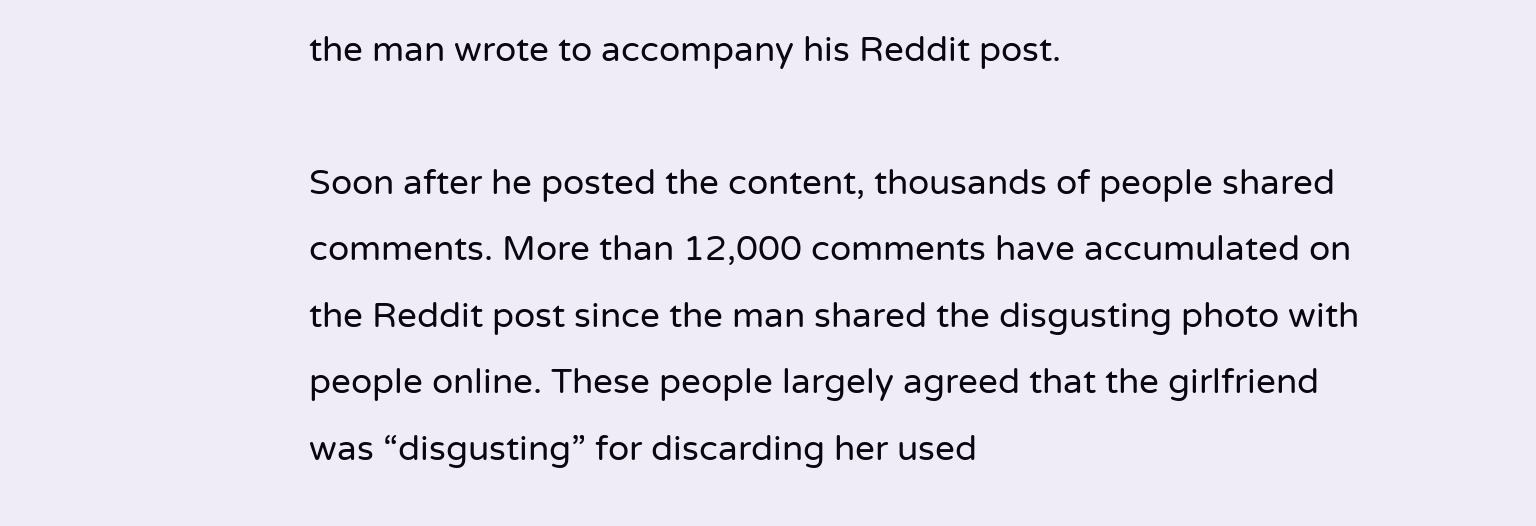the man wrote to accompany his Reddit post.

Soon after he posted the content, thousands of people shared comments. More than 12,000 comments have accumulated on the Reddit post since the man shared the disgusting photo with people online. These people largely agreed that the girlfriend was “disgusting” for discarding her used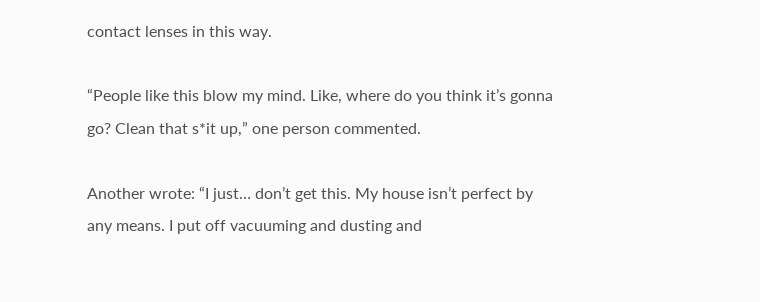contact lenses in this way.

“People like this blow my mind. Like, where do you think it’s gonna go? Clean that s*it up,” one person commented.

Another wrote: “I just… don’t get this. My house isn’t perfect by any means. I put off vacuuming and dusting and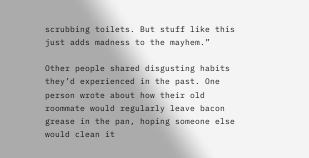scrubbing toilets. But stuff like this just adds madness to the mayhem.”

Other people shared disgusting habits they’d experienced in the past. One person wrote about how their old roommate would regularly leave bacon grease in the pan, hoping someone else would clean it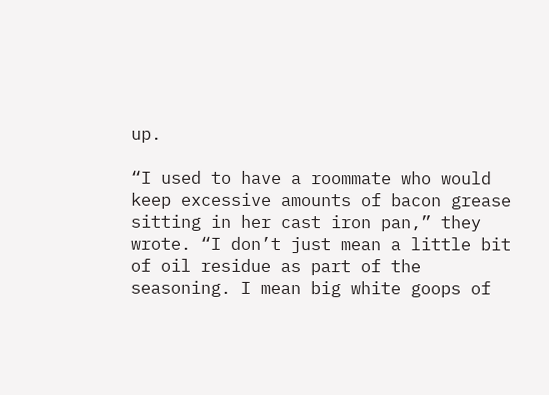up.

“I used to have a roommate who would keep excessive amounts of bacon grease sitting in her cast iron pan,” they wrote. “I don’t just mean a little bit of oil residue as part of the seasoning. I mean big white goops of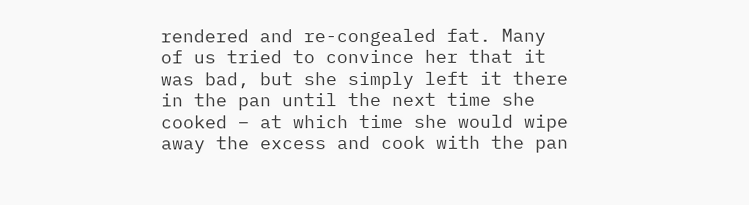rendered and re-congealed fat. Many of us tried to convince her that it was bad, but she simply left it there in the pan until the next time she cooked – at which time she would wipe away the excess and cook with the pan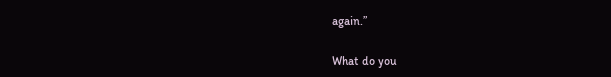again.”

What do you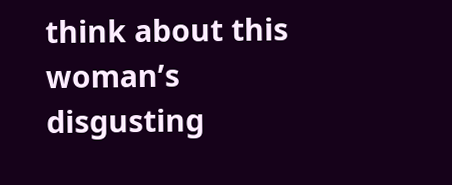think about this woman’s disgusting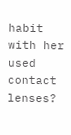habit with her used contact lenses?